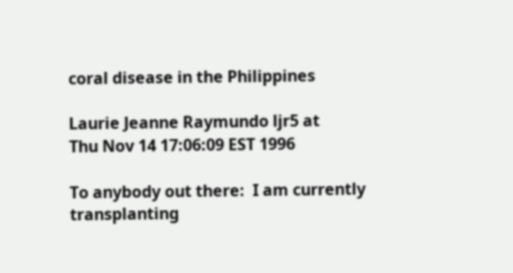coral disease in the Philippines

Laurie Jeanne Raymundo ljr5 at
Thu Nov 14 17:06:09 EST 1996

To anybody out there:  I am currently transplanting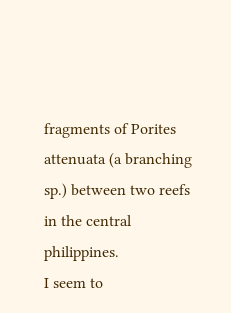fragments of Porites
attenuata (a branching sp.) between two reefs in the central philippines.
I seem to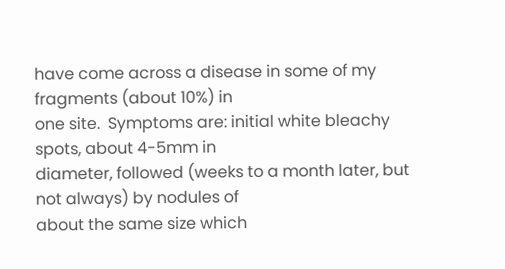have come across a disease in some of my fragments (about 10%) in
one site.  Symptoms are: initial white bleachy spots, about 4-5mm in
diameter, followed (weeks to a month later, but not always) by nodules of
about the same size which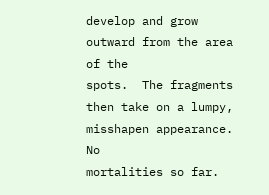develop and grow outward from the area of the
spots.  The fragments then take on a lumpy, misshapen appearance.  No
mortalities so far.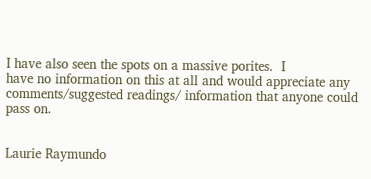I have also seen the spots on a massive porites.  I
have no information on this at all and would appreciate any
comments/suggested readings/ information that anyone could pass on.


Laurie Raymundo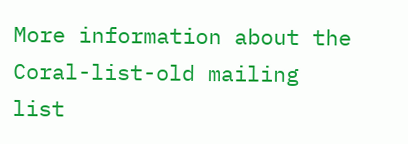More information about the Coral-list-old mailing list